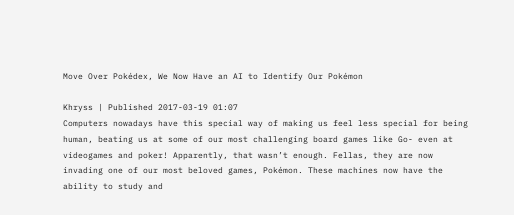Move Over Pokédex, We Now Have an AI to Identify Our Pokémon

Khryss | Published 2017-03-19 01:07
Computers nowadays have this special way of making us feel less special for being human, beating us at some of our most challenging board games like Go- even at videogames and poker! Apparently, that wasn’t enough. Fellas, they are now invading one of our most beloved games, Pokémon. These machines now have the ability to study and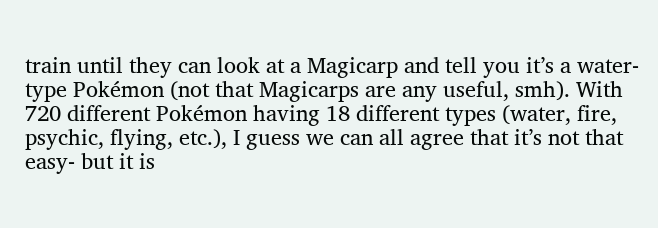train until they can look at a Magicarp and tell you it’s a water-type Pokémon (not that Magicarps are any useful, smh). With 720 different Pokémon having 18 different types (water, fire, psychic, flying, etc.), I guess we can all agree that it’s not that easy- but it is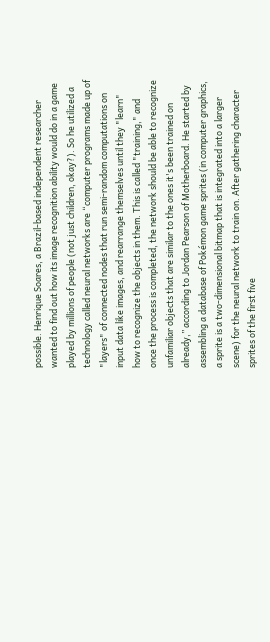possible. Henrique Soares, a Brazil-based independent researcher wanted to find out how its image recognition ability would do in a game played by millions of people (not just children, okay?). So he utilized a technology called neural networks are “computer programs made up of "layers" of connected nodes that run semi-random computations on input data like images, and rearrange themselves until they "learn" how to recognize the objects in them. This is called "training," and once the process is completed, the network should be able to recognize unfamiliar objects that are similar to the ones it's been trained on already,” according to Jordan Pearson of Motherboard. He started by assembling a database of Pokémon game sprites (in computer graphics, a sprite is a two-dimensional bitmap that is integrated into a larger scene) for the neural network to train on. After gathering character sprites of the first five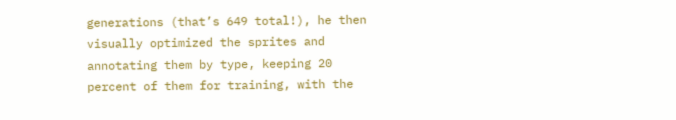generations (that’s 649 total!), he then visually optimized the sprites and annotating them by type, keeping 20 percent of them for training, with the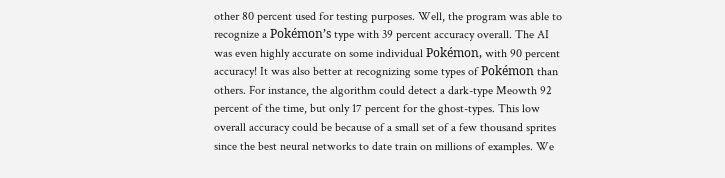other 80 percent used for testing purposes. Well, the program was able to recognize a Pokémon’s type with 39 percent accuracy overall. The AI was even highly accurate on some individual Pokémon, with 90 percent accuracy! It was also better at recognizing some types of Pokémon than others. For instance, the algorithm could detect a dark-type Meowth 92 percent of the time, but only 17 percent for the ghost-types. This low overall accuracy could be because of a small set of a few thousand sprites since the best neural networks to date train on millions of examples. We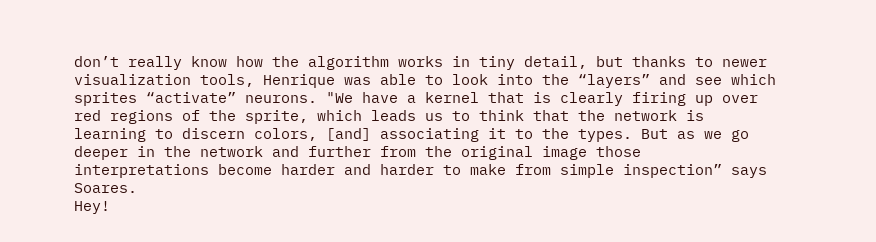don’t really know how the algorithm works in tiny detail, but thanks to newer visualization tools, Henrique was able to look into the “layers” and see which sprites “activate” neurons. "We have a kernel that is clearly firing up over red regions of the sprite, which leads us to think that the network is learning to discern colors, [and] associating it to the types. But as we go deeper in the network and further from the original image those interpretations become harder and harder to make from simple inspection” says Soares.
Hey!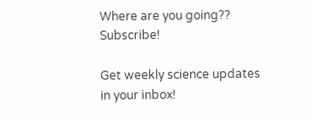Where are you going?? Subscribe!

Get weekly science updates in your inbox!